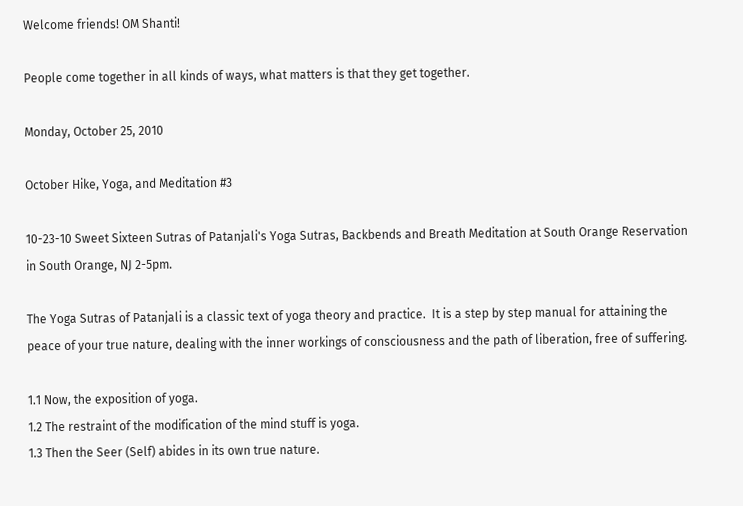Welcome friends! OM Shanti!

People come together in all kinds of ways, what matters is that they get together.

Monday, October 25, 2010

October Hike, Yoga, and Meditation #3

10-23-10 Sweet Sixteen Sutras of Patanjali's Yoga Sutras, Backbends and Breath Meditation at South Orange Reservation in South Orange, NJ 2-5pm.

The Yoga Sutras of Patanjali is a classic text of yoga theory and practice.  It is a step by step manual for attaining the peace of your true nature, dealing with the inner workings of consciousness and the path of liberation, free of suffering.

1.1 Now, the exposition of yoga.
1.2 The restraint of the modification of the mind stuff is yoga.
1.3 Then the Seer (Self) abides in its own true nature.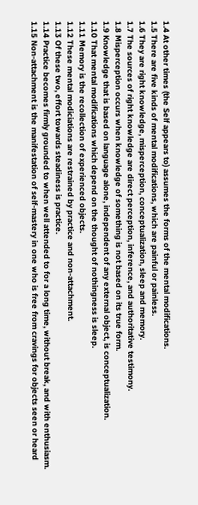1.4 At other times (the Self appears to) assumes the forms of the mental modifications.
1.5 There are five kinds of mental modifications, which are painful or painless.
1.6 They are right knowledge, misperception, conceptualization, sleep and memory.
1.7 The sources of right knowledge are direct perception, inference, and authoritative testimony.
1.8 Misperception occurs when knowledge of something is not based on its true form.
1.9 Knowledge that is based on language alone, independent of any external object, is conceptualization.
1.10 That mental modifications which depend on the thought of nothingness is sleep.
1.11 Memory is the recollection of experienced objects.
1.12 These mental modiciations are restrained by practice and non-attachment.
1.13 Of these two, effort towards steadiness is practice.
1.14 Practice becomes firmly grounded to when well attended to for a long time, without break, and with enthusiasm.
1.15 Non-attachment is the manifestation of self-mastery in one who is free from cravings for objects seen or heard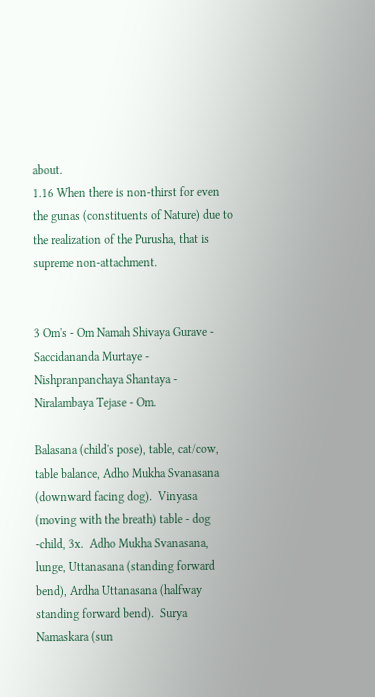about.
1.16 When there is non-thirst for even the gunas (constituents of Nature) due to the realization of the Purusha, that is supreme non-attachment.


3 Om's - Om Namah Shivaya Gurave - Saccidananda Murtaye - Nishpranpanchaya Shantaya - Niralambaya Tejase - Om.

Balasana (child's pose), table, cat/cow, table balance, Adho Mukha Svanasana (downward facing dog).  Vinyasa (moving with the breath) table - dog -child, 3x.  Adho Mukha Svanasana, lunge, Uttanasana (standing forward bend), Ardha Uttanasana (halfway standing forward bend).  Surya Namaskara (sun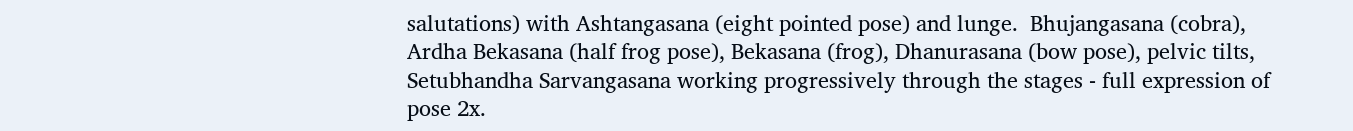salutations) with Ashtangasana (eight pointed pose) and lunge.  Bhujangasana (cobra), Ardha Bekasana (half frog pose), Bekasana (frog), Dhanurasana (bow pose), pelvic tilts, Setubhandha Sarvangasana working progressively through the stages - full expression of pose 2x.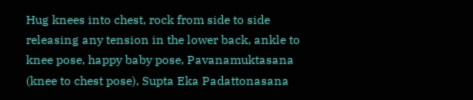Hug knees into chest, rock from side to side releasing any tension in the lower back, ankle to knee pose, happy baby pose, Pavanamuktasana (knee to chest pose), Supta Eka Padattonasana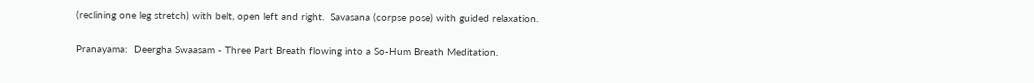(reclining one leg stretch) with belt, open left and right.  Savasana (corpse pose) with guided relaxation.

Pranayama:  Deergha Swaasam - Three Part Breath flowing into a So-Hum Breath Meditation.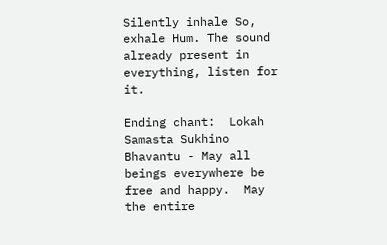Silently inhale So, exhale Hum. The sound already present in everything, listen for it.

Ending chant:  Lokah Samasta Sukhino Bhavantu - May all beings everywhere be free and happy.  May the entire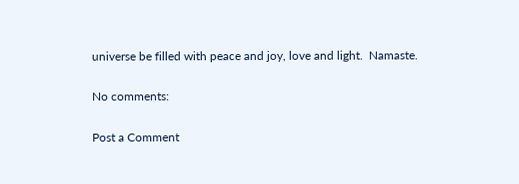universe be filled with peace and joy, love and light.  Namaste.

No comments:

Post a Comment